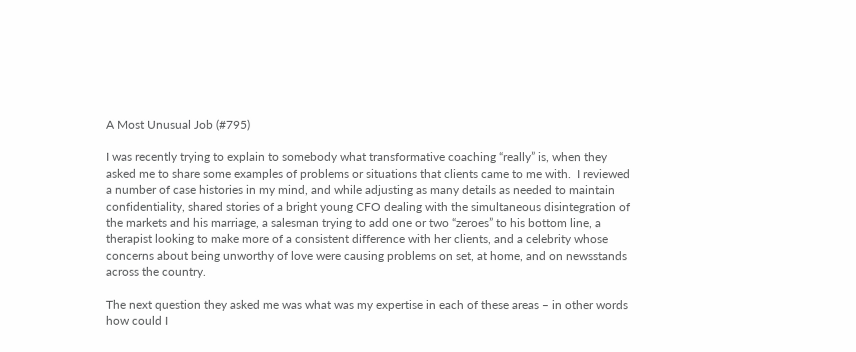A Most Unusual Job (#795)

I was recently trying to explain to somebody what transformative coaching “really” is, when they asked me to share some examples of problems or situations that clients came to me with.  I reviewed a number of case histories in my mind, and while adjusting as many details as needed to maintain confidentiality, shared stories of a bright young CFO dealing with the simultaneous disintegration of the markets and his marriage, a salesman trying to add one or two “zeroes” to his bottom line, a therapist looking to make more of a consistent difference with her clients, and a celebrity whose concerns about being unworthy of love were causing problems on set, at home, and on newsstands across the country.

The next question they asked me was what was my expertise in each of these areas – in other words how could I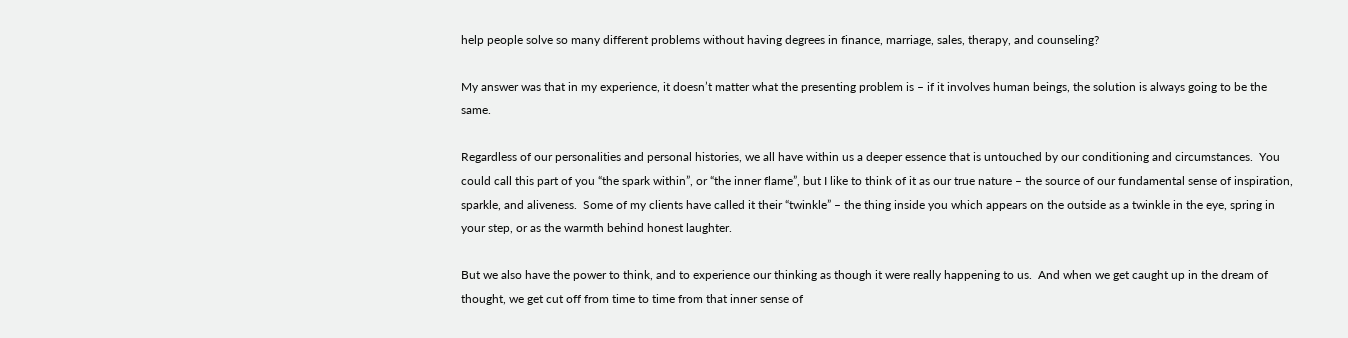help people solve so many different problems without having degrees in finance, marriage, sales, therapy, and counseling?

My answer was that in my experience, it doesn’t matter what the presenting problem is – if it involves human beings, the solution is always going to be the same.

Regardless of our personalities and personal histories, we all have within us a deeper essence that is untouched by our conditioning and circumstances.  You could call this part of you “the spark within”, or “the inner flame”, but I like to think of it as our true nature – the source of our fundamental sense of inspiration, sparkle, and aliveness.  Some of my clients have called it their “twinkle” – the thing inside you which appears on the outside as a twinkle in the eye, spring in your step, or as the warmth behind honest laughter.

But we also have the power to think, and to experience our thinking as though it were really happening to us.  And when we get caught up in the dream of thought, we get cut off from time to time from that inner sense of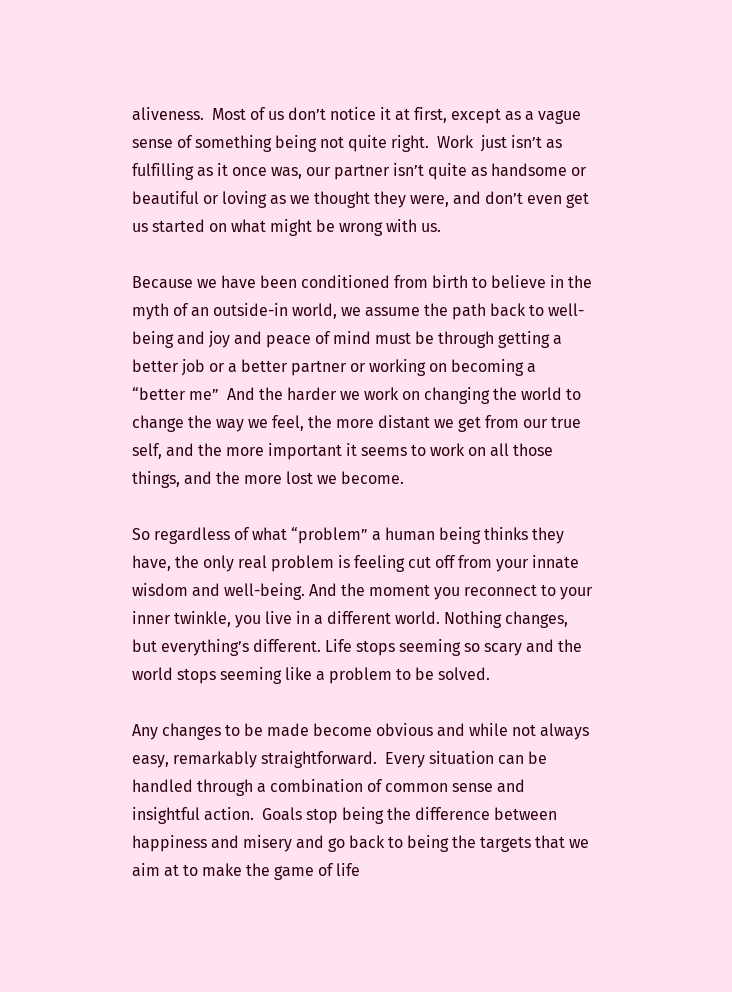aliveness.  Most of us don’t notice it at first, except as a vague sense of something being not quite right.  Work  just isn’t as fulfilling as it once was, our partner isn’t quite as handsome or beautiful or loving as we thought they were, and don’t even get us started on what might be wrong with us.

Because we have been conditioned from birth to believe in the myth of an outside-in world, we assume the path back to well-being and joy and peace of mind must be through getting a better job or a better partner or working on becoming a “better me”  And the harder we work on changing the world to change the way we feel, the more distant we get from our true self, and the more important it seems to work on all those things, and the more lost we become.

So regardless of what “problem” a human being thinks they have, the only real problem is feeling cut off from your innate wisdom and well-being. And the moment you reconnect to your inner twinkle, you live in a different world. Nothing changes, but everything’s different. Life stops seeming so scary and the world stops seeming like a problem to be solved.

Any changes to be made become obvious and while not always easy, remarkably straightforward.  Every situation can be handled through a combination of common sense and insightful action.  Goals stop being the difference between happiness and misery and go back to being the targets that we aim at to make the game of life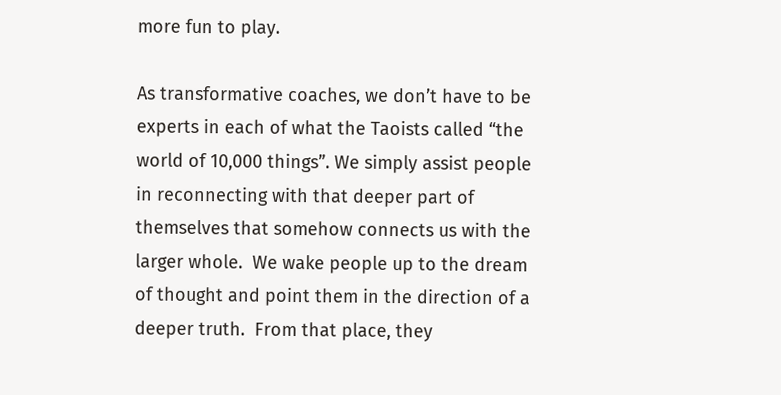more fun to play.

As transformative coaches, we don’t have to be experts in each of what the Taoists called “the world of 10,000 things”. We simply assist people in reconnecting with that deeper part of themselves that somehow connects us with the larger whole.  We wake people up to the dream of thought and point them in the direction of a deeper truth.  From that place, they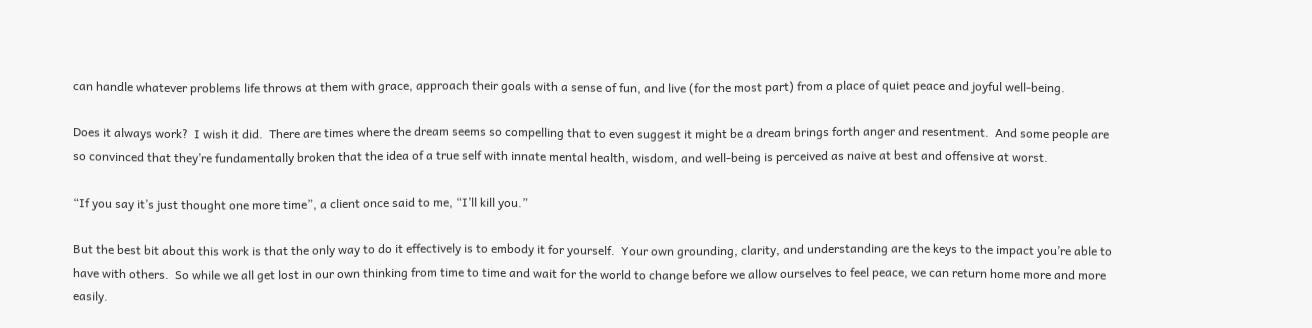can handle whatever problems life throws at them with grace, approach their goals with a sense of fun, and live (for the most part) from a place of quiet peace and joyful well-being.

Does it always work?  I wish it did.  There are times where the dream seems so compelling that to even suggest it might be a dream brings forth anger and resentment.  And some people are so convinced that they’re fundamentally broken that the idea of a true self with innate mental health, wisdom, and well-being is perceived as naive at best and offensive at worst.

“If you say it’s just thought one more time”, a client once said to me, “I’ll kill you.”

But the best bit about this work is that the only way to do it effectively is to embody it for yourself.  Your own grounding, clarity, and understanding are the keys to the impact you’re able to have with others.  So while we all get lost in our own thinking from time to time and wait for the world to change before we allow ourselves to feel peace, we can return home more and more easily.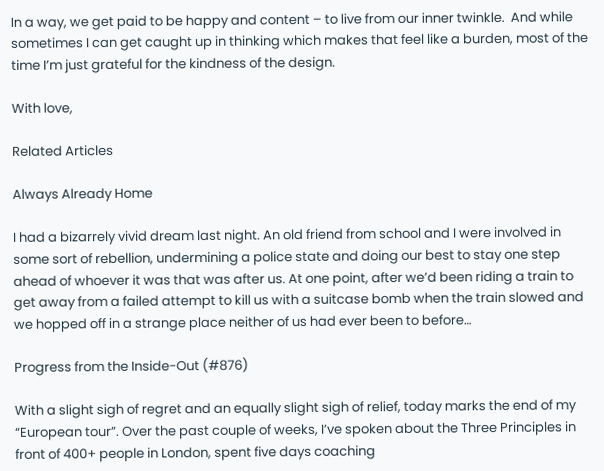In a way, we get paid to be happy and content – to live from our inner twinkle.  And while sometimes I can get caught up in thinking which makes that feel like a burden, most of the time I’m just grateful for the kindness of the design.

With love,

Related Articles

Always Already Home

I had a bizarrely vivid dream last night. An old friend from school and I were involved in some sort of rebellion, undermining a police state and doing our best to stay one step ahead of whoever it was that was after us. At one point, after we’d been riding a train to get away from a failed attempt to kill us with a suitcase bomb when the train slowed and we hopped off in a strange place neither of us had ever been to before…

Progress from the Inside-Out (#876)

With a slight sigh of regret and an equally slight sigh of relief, today marks the end of my “European tour”. Over the past couple of weeks, I’ve spoken about the Three Principles in front of 400+ people in London, spent five days coaching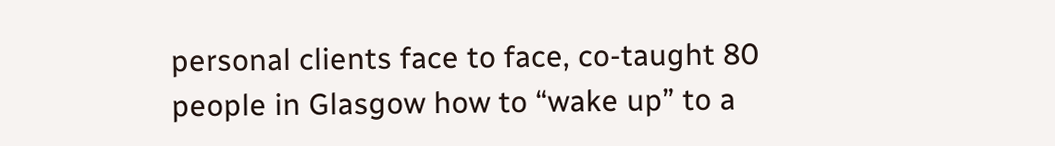personal clients face to face, co-taught 80 people in Glasgow how to “wake up” to a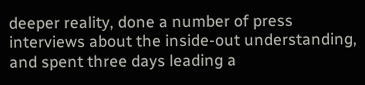deeper reality, done a number of press interviews about the inside-out understanding, and spent three days leading a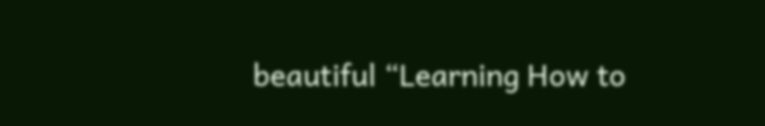beautiful “Learning How to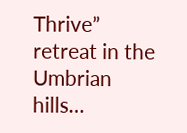Thrive” retreat in the Umbrian hills…